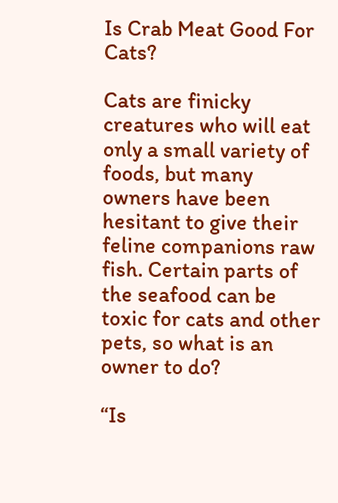Is Crab Meat Good For Cats?

Cats are finicky creatures who will eat only a small variety of foods, but many owners have been hesitant to give their feline companions raw fish. Certain parts of the seafood can be toxic for cats and other pets, so what is an owner to do?

“Is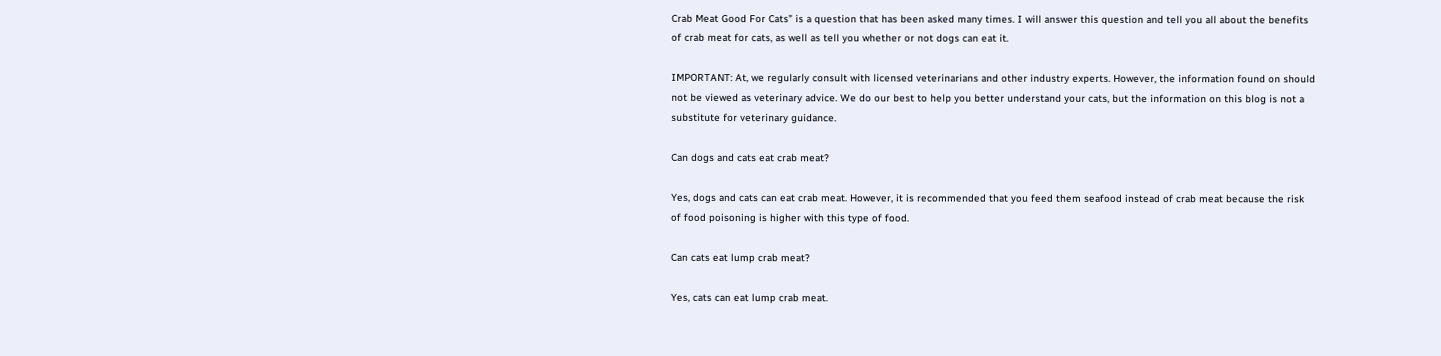Crab Meat Good For Cats” is a question that has been asked many times. I will answer this question and tell you all about the benefits of crab meat for cats, as well as tell you whether or not dogs can eat it.

IMPORTANT: At, we regularly consult with licensed veterinarians and other industry experts. However, the information found on should not be viewed as veterinary advice. We do our best to help you better understand your cats, but the information on this blog is not a substitute for veterinary guidance.

Can dogs and cats eat crab meat?

Yes, dogs and cats can eat crab meat. However, it is recommended that you feed them seafood instead of crab meat because the risk of food poisoning is higher with this type of food.

Can cats eat lump crab meat?

Yes, cats can eat lump crab meat.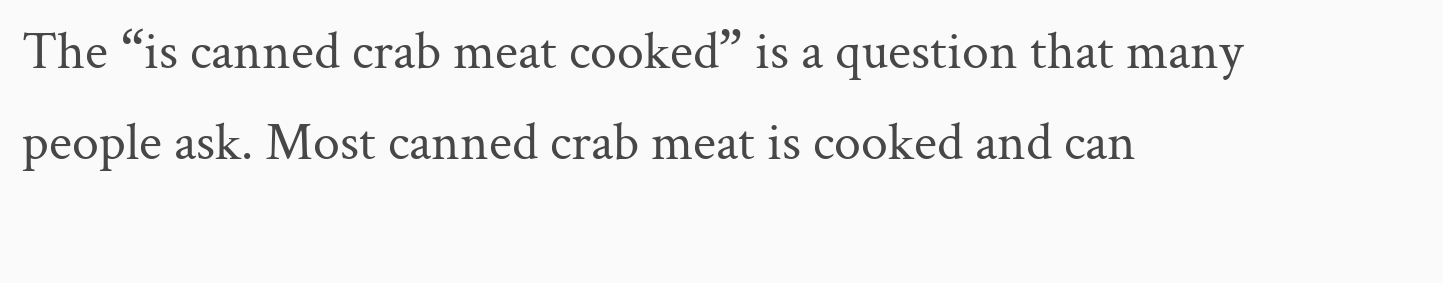The “is canned crab meat cooked” is a question that many people ask. Most canned crab meat is cooked and can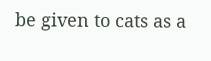be given to cats as a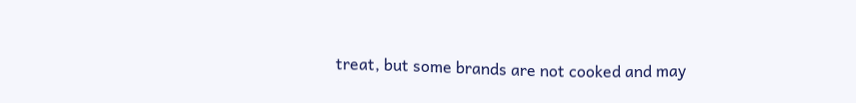treat, but some brands are not cooked and may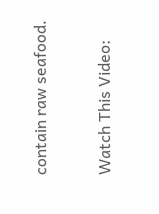contain raw seafood.

Watch This Video: